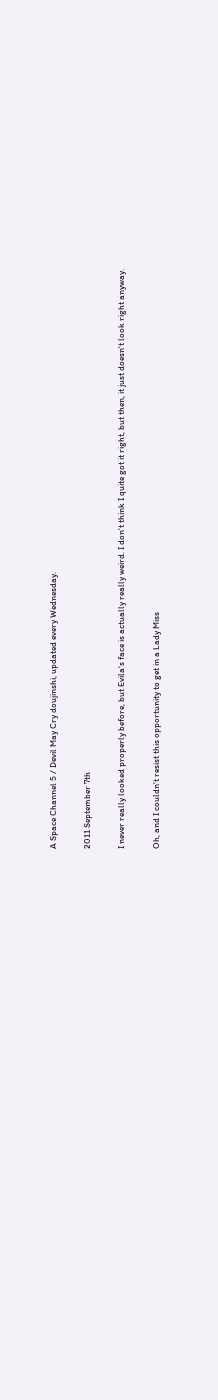A Space Channel 5 / Devil May Cry doujinshi, updated every Wednesday.

2011 September 7th

I never really looked properly before, but Evila's face is actually really weird. I don't think I quite got it right, but then, it just doesn't look right anyway.

Oh, and I couldn't resist this opportunity to get in a Lady Miss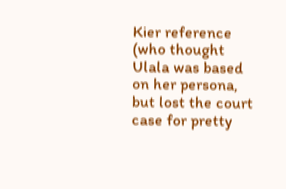Kier reference (who thought Ulala was based on her persona, but lost the court case for pretty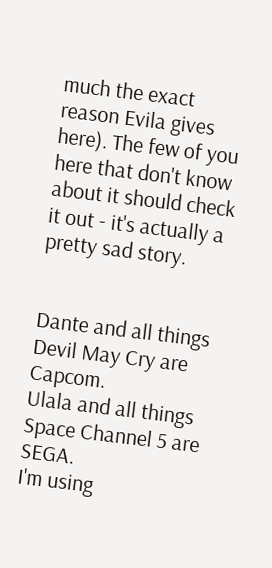much the exact reason Evila gives here). The few of you here that don't know about it should check it out - it's actually a pretty sad story.


Dante and all things Devil May Cry are Capcom.
Ulala and all things Space Channel 5 are SEGA.
I'm using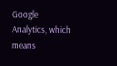Google Analytics, which means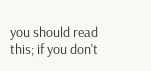you should read this; if you don't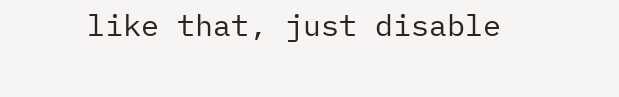like that, just disable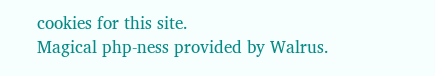cookies for this site.
Magical php-ness provided by Walrus.